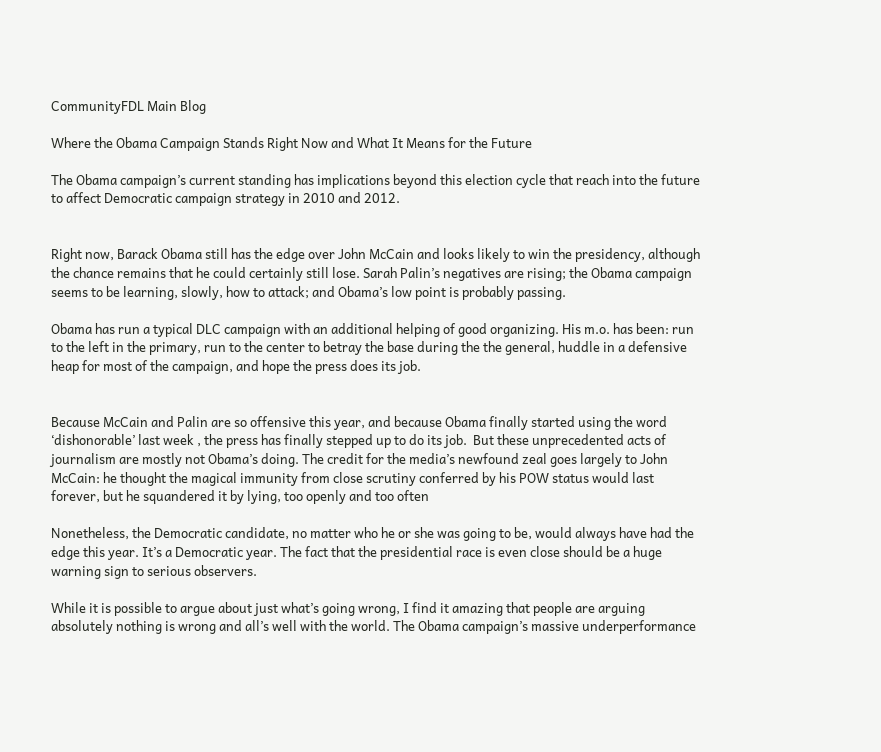CommunityFDL Main Blog

Where the Obama Campaign Stands Right Now and What It Means for the Future

The Obama campaign’s current standing has implications beyond this election cycle that reach into the future to affect Democratic campaign strategy in 2010 and 2012.


Right now, Barack Obama still has the edge over John McCain and looks likely to win the presidency, although the chance remains that he could certainly still lose. Sarah Palin’s negatives are rising; the Obama campaign seems to be learning, slowly, how to attack; and Obama’s low point is probably passing.

Obama has run a typical DLC campaign with an additional helping of good organizing. His m.o. has been: run to the left in the primary, run to the center to betray the base during the the general, huddle in a defensive heap for most of the campaign, and hope the press does its job.


Because McCain and Palin are so offensive this year, and because Obama finally started using the word ‘dishonorable’ last week , the press has finally stepped up to do its job.  But these unprecedented acts of journalism are mostly not Obama’s doing. The credit for the media’s newfound zeal goes largely to John McCain: he thought the magical immunity from close scrutiny conferred by his POW status would last forever, but he squandered it by lying, too openly and too often

Nonetheless, the Democratic candidate, no matter who he or she was going to be, would always have had the edge this year. It’s a Democratic year. The fact that the presidential race is even close should be a huge warning sign to serious observers.

While it is possible to argue about just what’s going wrong, I find it amazing that people are arguing absolutely nothing is wrong and all’s well with the world. The Obama campaign’s massive underperformance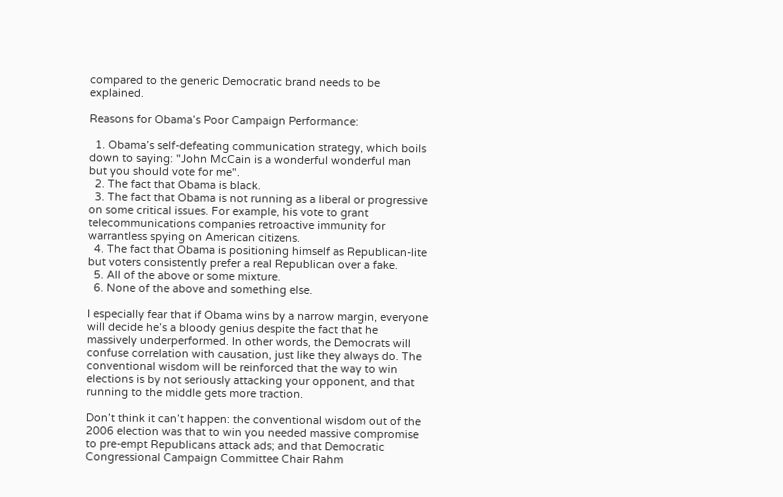compared to the generic Democratic brand needs to be explained.

Reasons for Obama’s Poor Campaign Performance:

  1. Obama’s self-defeating communication strategy, which boils down to saying: "John McCain is a wonderful wonderful man but you should vote for me".
  2. The fact that Obama is black.
  3. The fact that Obama is not running as a liberal or progressive on some critical issues. For example, his vote to grant telecommunications companies retroactive immunity for warrantless spying on American citizens.
  4. The fact that Obama is positioning himself as Republican-lite but voters consistently prefer a real Republican over a fake.
  5. All of the above or some mixture.
  6. None of the above and something else.

I especially fear that if Obama wins by a narrow margin, everyone will decide he’s a bloody genius despite the fact that he massively underperformed. In other words, the Democrats will confuse correlation with causation, just like they always do. The conventional wisdom will be reinforced that the way to win elections is by not seriously attacking your opponent, and that running to the middle gets more traction.

Don’t think it can’t happen: the conventional wisdom out of the 2006 election was that to win you needed massive compromise to pre-empt Republicans attack ads; and that Democratic Congressional Campaign Committee Chair Rahm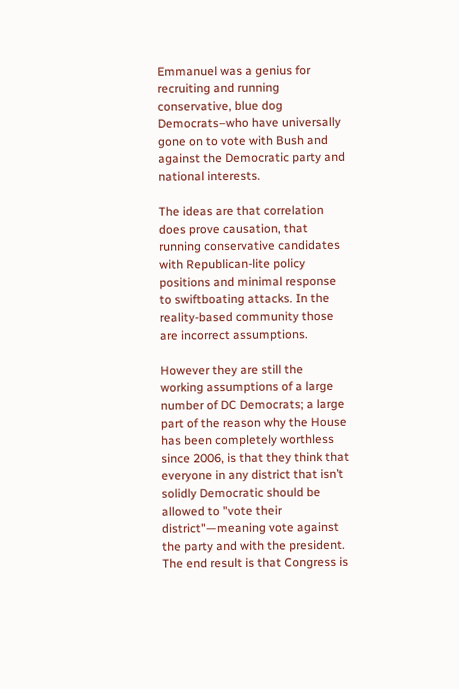Emmanuel was a genius for recruiting and running conservative, blue dog Democrats–who have universally gone on to vote with Bush and against the Democratic party and national interests.

The ideas are that correlation does prove causation, that running conservative candidates with Republican-lite policy positions and minimal response to swiftboating attacks. In the reality-based community those are incorrect assumptions.

However they are still the working assumptions of a large number of DC Democrats; a large part of the reason why the House has been completely worthless since 2006, is that they think that everyone in any district that isn’t solidly Democratic should be allowed to "vote their district"—meaning vote against the party and with the president. The end result is that Congress is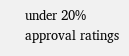under 20% approval ratings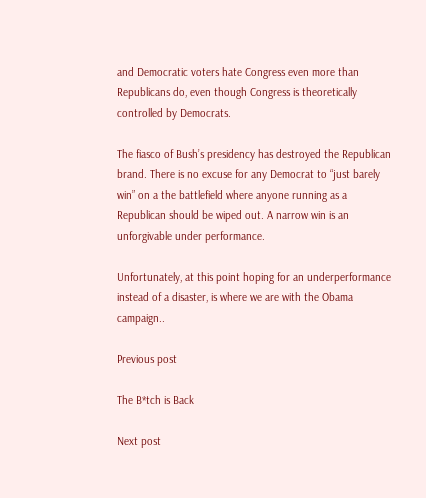and Democratic voters hate Congress even more than Republicans do, even though Congress is theoretically controlled by Democrats.

The fiasco of Bush’s presidency has destroyed the Republican brand. There is no excuse for any Democrat to “just barely win” on a the battlefield where anyone running as a Republican should be wiped out. A narrow win is an unforgivable under performance.

Unfortunately, at this point hoping for an underperformance instead of a disaster, is where we are with the Obama campaign..

Previous post

The B*tch is Back

Next post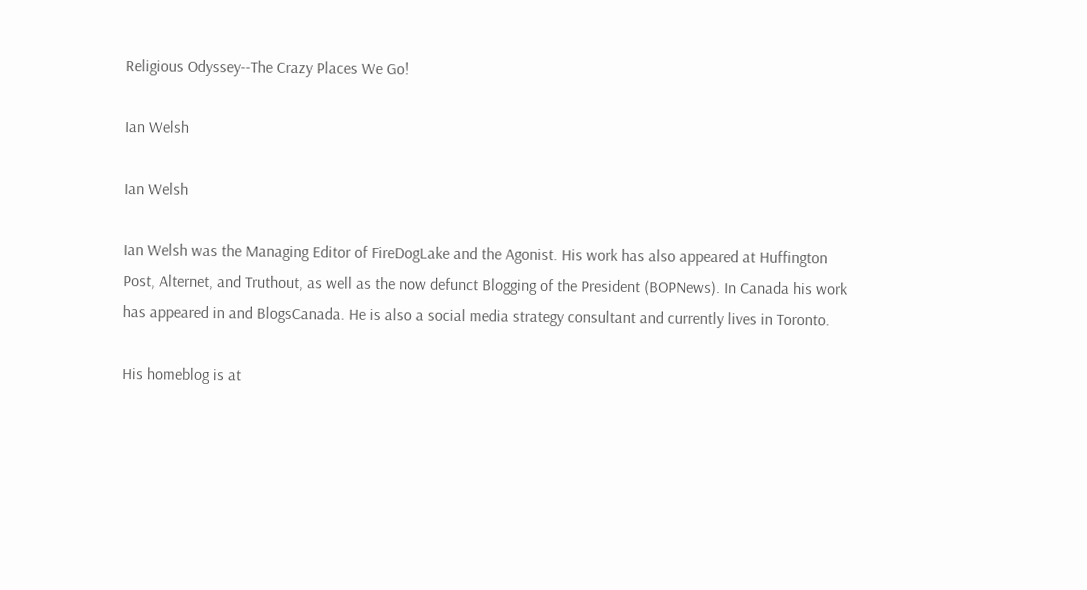Religious Odyssey--The Crazy Places We Go!

Ian Welsh

Ian Welsh

Ian Welsh was the Managing Editor of FireDogLake and the Agonist. His work has also appeared at Huffington Post, Alternet, and Truthout, as well as the now defunct Blogging of the President (BOPNews). In Canada his work has appeared in and BlogsCanada. He is also a social media strategy consultant and currently lives in Toronto.

His homeblog is at